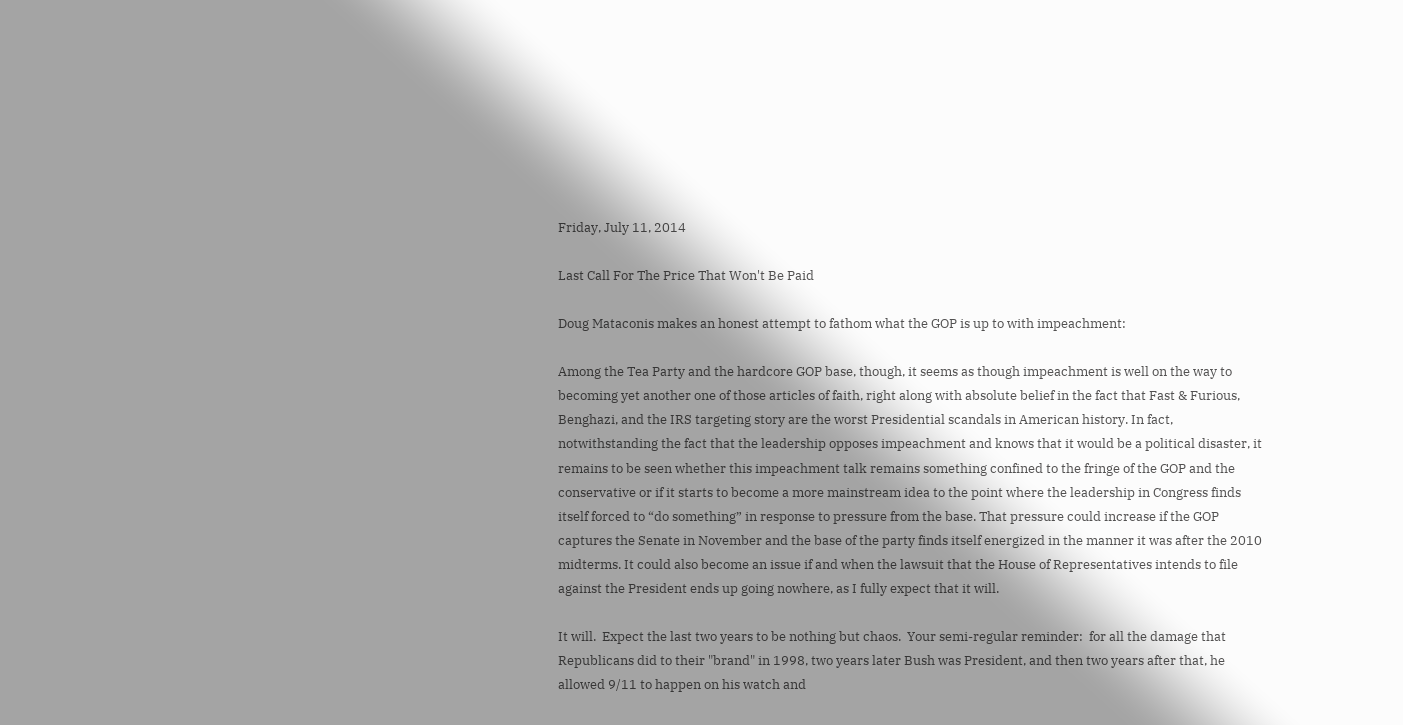Friday, July 11, 2014

Last Call For The Price That Won't Be Paid

Doug Mataconis makes an honest attempt to fathom what the GOP is up to with impeachment:

Among the Tea Party and the hardcore GOP base, though, it seems as though impeachment is well on the way to becoming yet another one of those articles of faith, right along with absolute belief in the fact that Fast & Furious, Benghazi, and the IRS targeting story are the worst Presidential scandals in American history. In fact, notwithstanding the fact that the leadership opposes impeachment and knows that it would be a political disaster, it remains to be seen whether this impeachment talk remains something confined to the fringe of the GOP and the conservative or if it starts to become a more mainstream idea to the point where the leadership in Congress finds itself forced to “do something” in response to pressure from the base. That pressure could increase if the GOP captures the Senate in November and the base of the party finds itself energized in the manner it was after the 2010 midterms. It could also become an issue if and when the lawsuit that the House of Representatives intends to file against the President ends up going nowhere, as I fully expect that it will.

It will.  Expect the last two years to be nothing but chaos.  Your semi-regular reminder:  for all the damage that Republicans did to their "brand" in 1998, two years later Bush was President, and then two years after that, he allowed 9/11 to happen on his watch and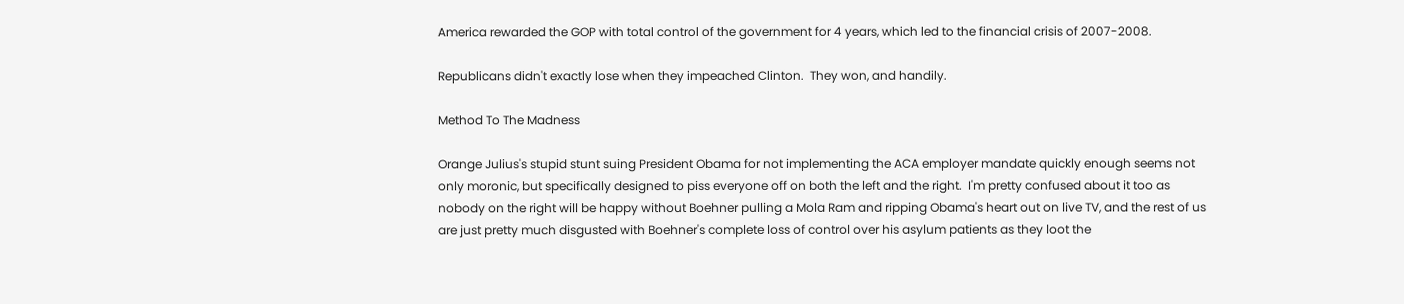America rewarded the GOP with total control of the government for 4 years, which led to the financial crisis of 2007-2008.

Republicans didn't exactly lose when they impeached Clinton.  They won, and handily.

Method To The Madness

Orange Julius's stupid stunt suing President Obama for not implementing the ACA employer mandate quickly enough seems not only moronic, but specifically designed to piss everyone off on both the left and the right.  I'm pretty confused about it too as nobody on the right will be happy without Boehner pulling a Mola Ram and ripping Obama's heart out on live TV, and the rest of us are just pretty much disgusted with Boehner's complete loss of control over his asylum patients as they loot the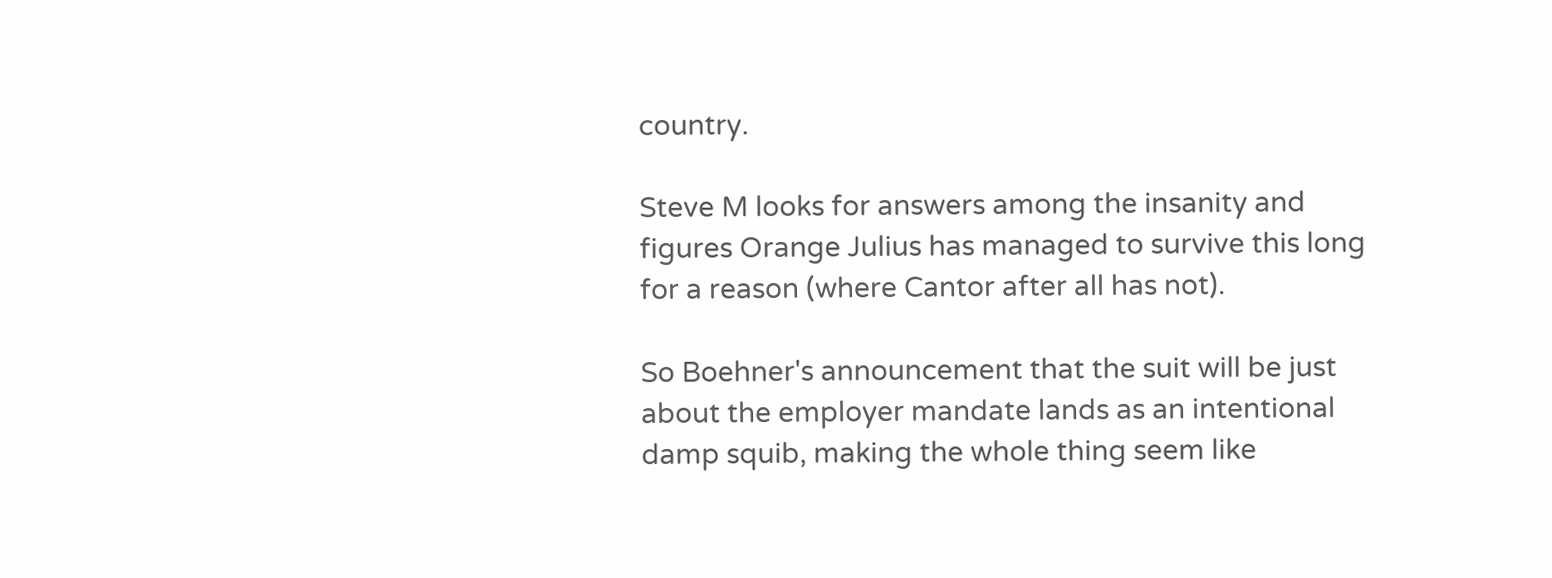country.

Steve M looks for answers among the insanity and figures Orange Julius has managed to survive this long for a reason (where Cantor after all has not).

So Boehner's announcement that the suit will be just about the employer mandate lands as an intentional damp squib, making the whole thing seem like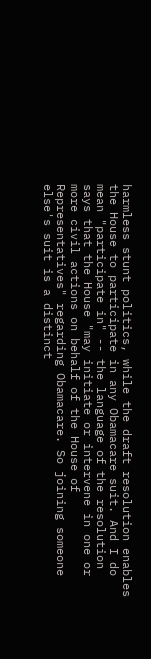harmless stunt politics, while the draft resolution enables the House to participate in any Obamacare suit. And I do mean "participate in" -- the language of the resolution says that the House "may initiate or intervene in one or more civil actions on behalf of the House of Representatives" regarding Obamacare. So joining someone else's suit is a distinct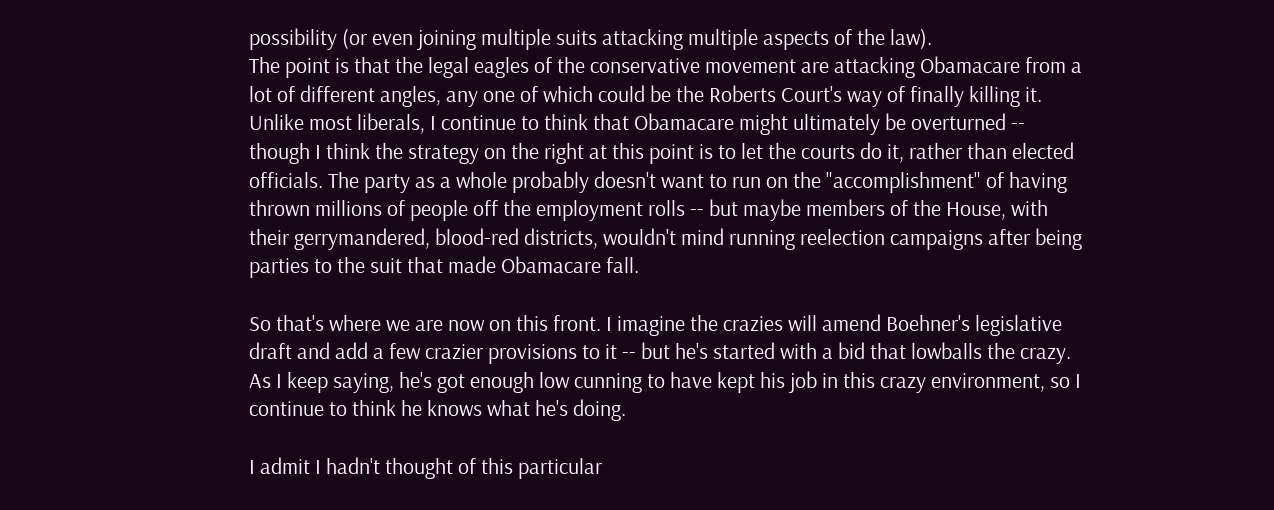possibility (or even joining multiple suits attacking multiple aspects of the law).
The point is that the legal eagles of the conservative movement are attacking Obamacare from a lot of different angles, any one of which could be the Roberts Court's way of finally killing it. Unlike most liberals, I continue to think that Obamacare might ultimately be overturned -- though I think the strategy on the right at this point is to let the courts do it, rather than elected officials. The party as a whole probably doesn't want to run on the "accomplishment" of having thrown millions of people off the employment rolls -- but maybe members of the House, with their gerrymandered, blood-red districts, wouldn't mind running reelection campaigns after being parties to the suit that made Obamacare fall.

So that's where we are now on this front. I imagine the crazies will amend Boehner's legislative draft and add a few crazier provisions to it -- but he's started with a bid that lowballs the crazy. As I keep saying, he's got enough low cunning to have kept his job in this crazy environment, so I continue to think he knows what he's doing.

I admit I hadn't thought of this particular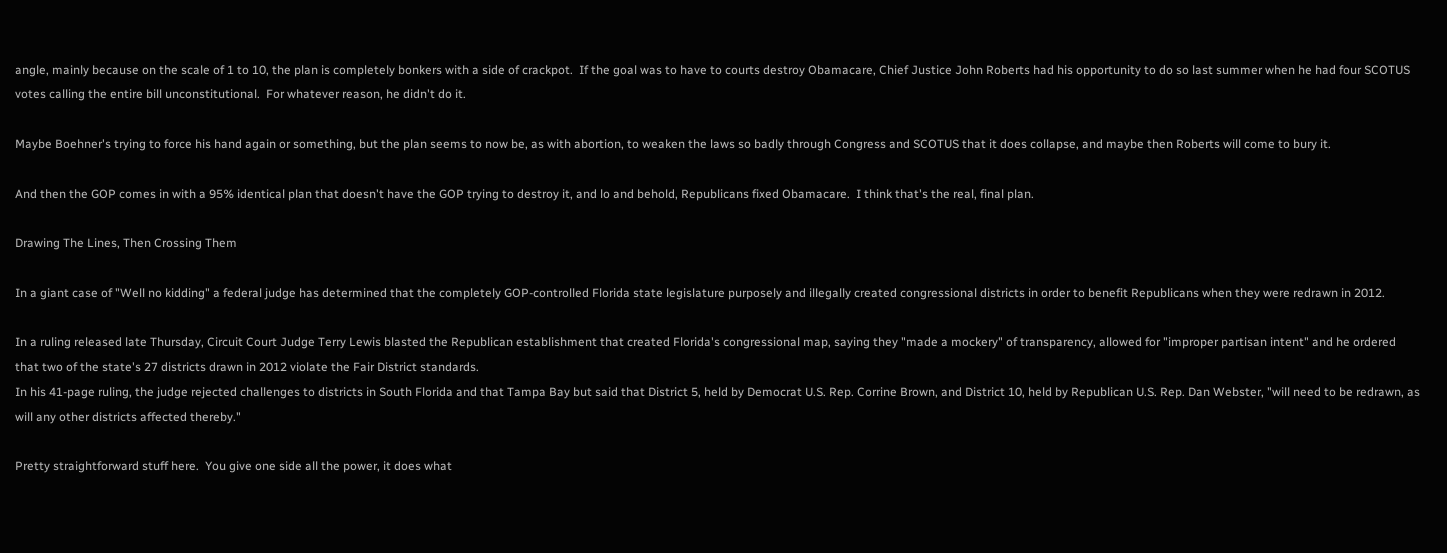angle, mainly because on the scale of 1 to 10, the plan is completely bonkers with a side of crackpot.  If the goal was to have to courts destroy Obamacare, Chief Justice John Roberts had his opportunity to do so last summer when he had four SCOTUS votes calling the entire bill unconstitutional.  For whatever reason, he didn't do it.

Maybe Boehner's trying to force his hand again or something, but the plan seems to now be, as with abortion, to weaken the laws so badly through Congress and SCOTUS that it does collapse, and maybe then Roberts will come to bury it.

And then the GOP comes in with a 95% identical plan that doesn't have the GOP trying to destroy it, and lo and behold, Republicans fixed Obamacare.  I think that's the real, final plan.

Drawing The Lines, Then Crossing Them

In a giant case of "Well no kidding" a federal judge has determined that the completely GOP-controlled Florida state legislature purposely and illegally created congressional districts in order to benefit Republicans when they were redrawn in 2012.

In a ruling released late Thursday, Circuit Court Judge Terry Lewis blasted the Republican establishment that created Florida's congressional map, saying they "made a mockery" of transparency, allowed for "improper partisan intent" and he ordered that two of the state's 27 districts drawn in 2012 violate the Fair District standards.
In his 41-page ruling, the judge rejected challenges to districts in South Florida and that Tampa Bay but said that District 5, held by Democrat U.S. Rep. Corrine Brown, and District 10, held by Republican U.S. Rep. Dan Webster, "will need to be redrawn, as will any other districts affected thereby."

Pretty straightforward stuff here.  You give one side all the power, it does what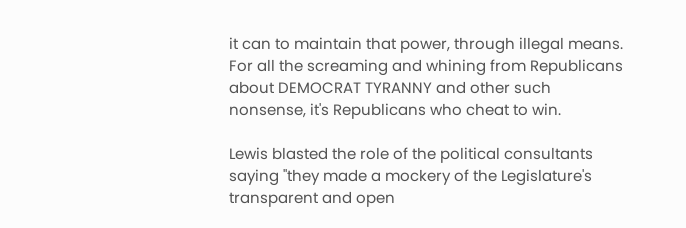it can to maintain that power, through illegal means.  For all the screaming and whining from Republicans about DEMOCRAT TYRANNY and other such nonsense, it's Republicans who cheat to win.

Lewis blasted the role of the political consultants saying "they made a mockery of the Legislature's transparent and open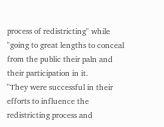process of redistricting" while "going to great lengths to conceal from the public their paln and their participation in it.
"They were successful in their efforts to influence the redistricting process and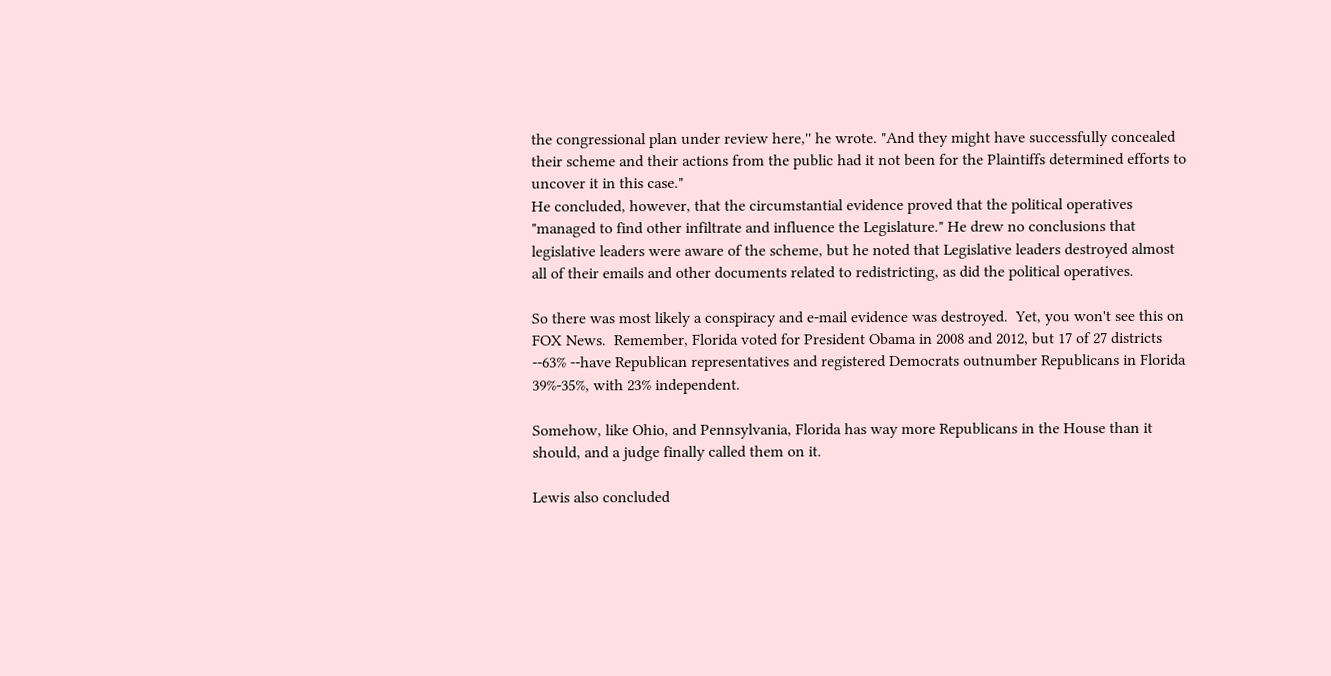the congressional plan under review here,'' he wrote. "And they might have successfully concealed their scheme and their actions from the public had it not been for the Plaintiffs determined efforts to uncover it in this case."
He concluded, however, that the circumstantial evidence proved that the political operatives "managed to find other infiltrate and influence the Legislature." He drew no conclusions that legislative leaders were aware of the scheme, but he noted that Legislative leaders destroyed almost all of their emails and other documents related to redistricting, as did the political operatives.

So there was most likely a conspiracy and e-mail evidence was destroyed.  Yet, you won't see this on FOX News.  Remember, Florida voted for President Obama in 2008 and 2012, but 17 of 27 districts --63% --have Republican representatives and registered Democrats outnumber Republicans in Florida 39%-35%, with 23% independent.

Somehow, like Ohio, and Pennsylvania, Florida has way more Republicans in the House than it should, and a judge finally called them on it.

Lewis also concluded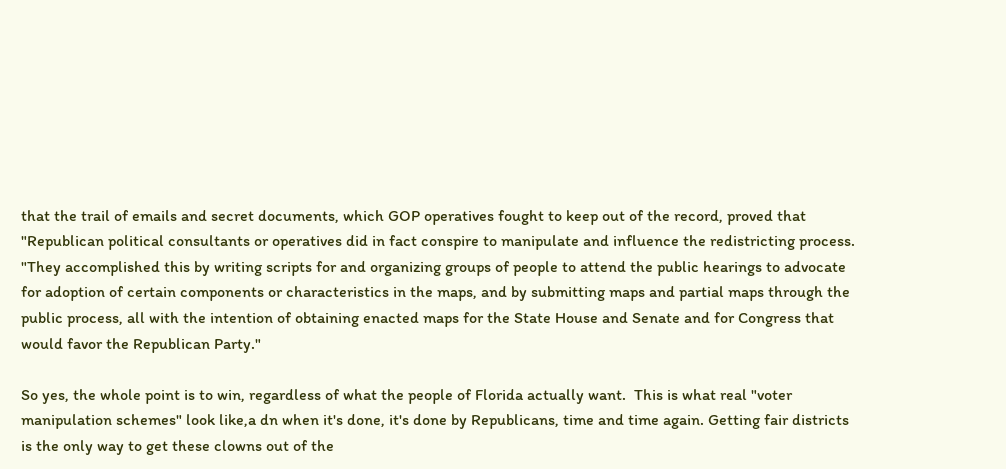that the trail of emails and secret documents, which GOP operatives fought to keep out of the record, proved that "Republican political consultants or operatives did in fact conspire to manipulate and influence the redistricting process.
"They accomplished this by writing scripts for and organizing groups of people to attend the public hearings to advocate for adoption of certain components or characteristics in the maps, and by submitting maps and partial maps through the public process, all with the intention of obtaining enacted maps for the State House and Senate and for Congress that would favor the Republican Party."

So yes, the whole point is to win, regardless of what the people of Florida actually want.  This is what real "voter manipulation schemes" look like,a dn when it's done, it's done by Republicans, time and time again. Getting fair districts is the only way to get these clowns out of the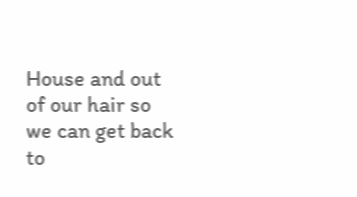House and out of our hair so we can get back to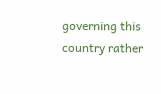governing this country rather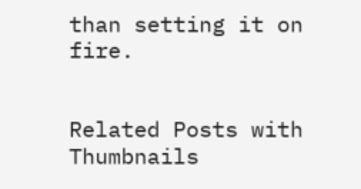than setting it on fire.


Related Posts with Thumbnails